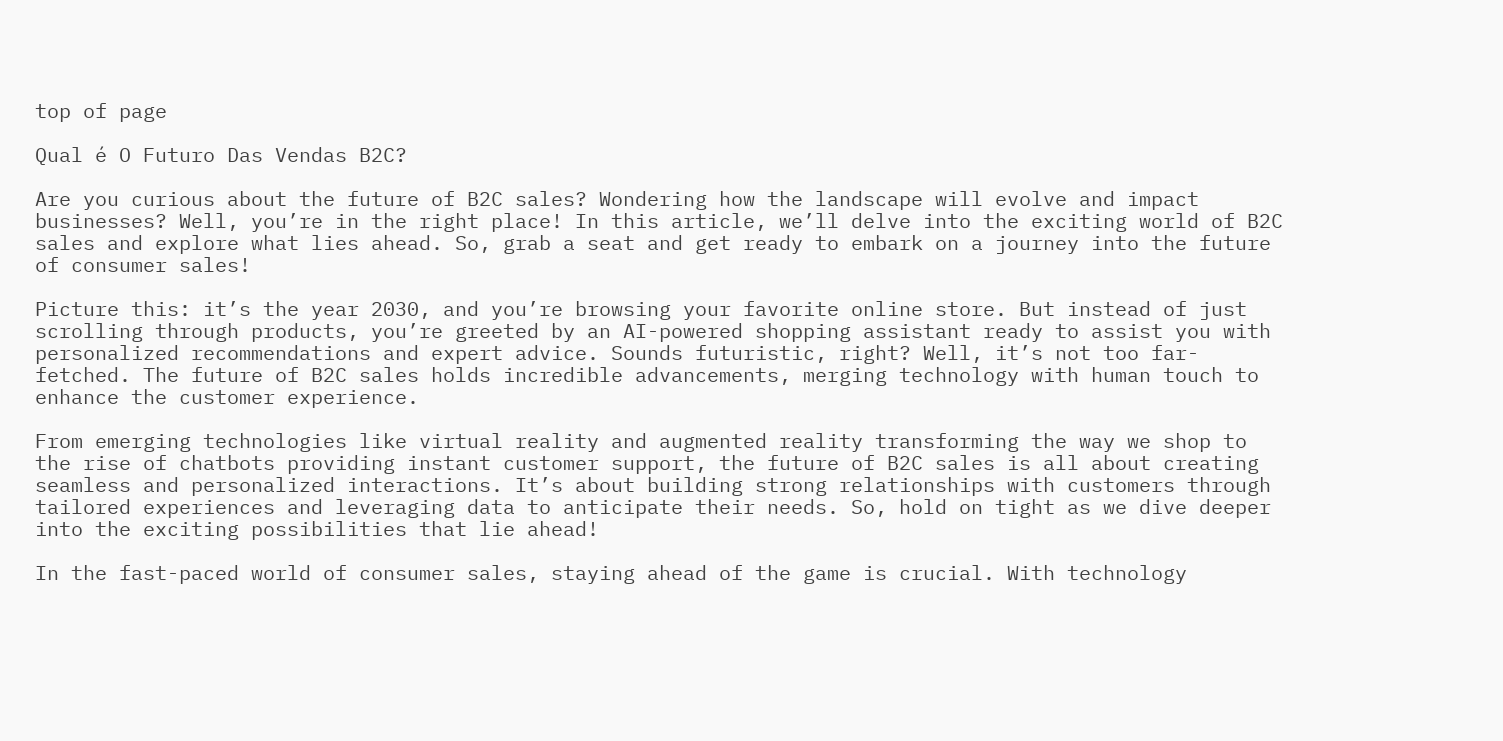top of page

Qual é O Futuro Das Vendas B2C?

Are you curious about the future of B2C sales? Wondering how the landscape will evolve and impact businesses? Well, you’re in the right place! In this article, we’ll delve into the exciting world of B2C sales and explore what lies ahead. So, grab a seat and get ready to embark on a journey into the future of consumer sales!

Picture this: it’s the year 2030, and you’re browsing your favorite online store. But instead of just scrolling through products, you’re greeted by an AI-powered shopping assistant ready to assist you with personalized recommendations and expert advice. Sounds futuristic, right? Well, it’s not too far-fetched. The future of B2C sales holds incredible advancements, merging technology with human touch to enhance the customer experience.

From emerging technologies like virtual reality and augmented reality transforming the way we shop to the rise of chatbots providing instant customer support, the future of B2C sales is all about creating seamless and personalized interactions. It’s about building strong relationships with customers through tailored experiences and leveraging data to anticipate their needs. So, hold on tight as we dive deeper into the exciting possibilities that lie ahead!

In the fast-paced world of consumer sales, staying ahead of the game is crucial. With technology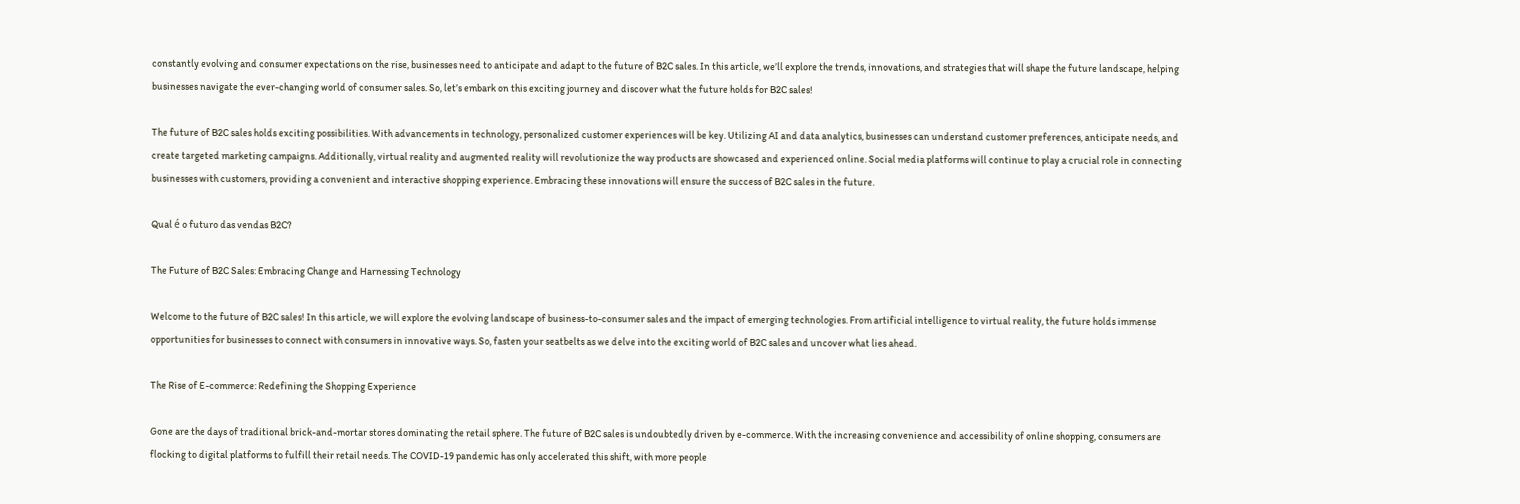constantly evolving and consumer expectations on the rise, businesses need to anticipate and adapt to the future of B2C sales. In this article, we’ll explore the trends, innovations, and strategies that will shape the future landscape, helping businesses navigate the ever-changing world of consumer sales. So, let’s embark on this exciting journey and discover what the future holds for B2C sales!

The future of B2C sales holds exciting possibilities. With advancements in technology, personalized customer experiences will be key. Utilizing AI and data analytics, businesses can understand customer preferences, anticipate needs, and create targeted marketing campaigns. Additionally, virtual reality and augmented reality will revolutionize the way products are showcased and experienced online. Social media platforms will continue to play a crucial role in connecting businesses with customers, providing a convenient and interactive shopping experience. Embracing these innovations will ensure the success of B2C sales in the future.

Qual é o futuro das vendas B2C?

The Future of B2C Sales: Embracing Change and Harnessing Technology

Welcome to the future of B2C sales! In this article, we will explore the evolving landscape of business-to-consumer sales and the impact of emerging technologies. From artificial intelligence to virtual reality, the future holds immense opportunities for businesses to connect with consumers in innovative ways. So, fasten your seatbelts as we delve into the exciting world of B2C sales and uncover what lies ahead.

The Rise of E-commerce: Redefining the Shopping Experience

Gone are the days of traditional brick-and-mortar stores dominating the retail sphere. The future of B2C sales is undoubtedly driven by e-commerce. With the increasing convenience and accessibility of online shopping, consumers are flocking to digital platforms to fulfill their retail needs. The COVID-19 pandemic has only accelerated this shift, with more people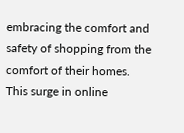embracing the comfort and safety of shopping from the comfort of their homes. This surge in online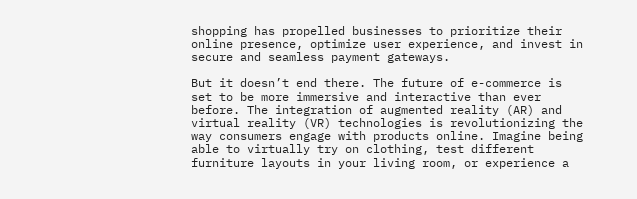shopping has propelled businesses to prioritize their online presence, optimize user experience, and invest in secure and seamless payment gateways.

But it doesn’t end there. The future of e-commerce is set to be more immersive and interactive than ever before. The integration of augmented reality (AR) and virtual reality (VR) technologies is revolutionizing the way consumers engage with products online. Imagine being able to virtually try on clothing, test different furniture layouts in your living room, or experience a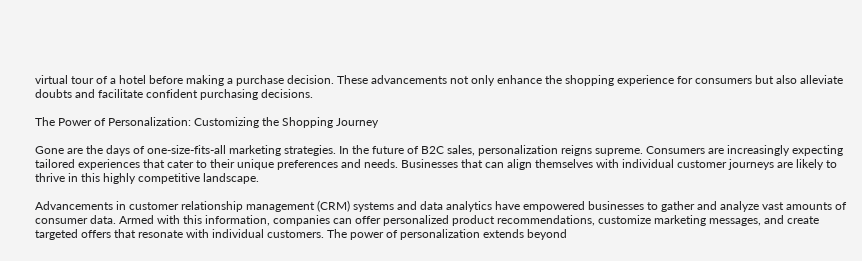virtual tour of a hotel before making a purchase decision. These advancements not only enhance the shopping experience for consumers but also alleviate doubts and facilitate confident purchasing decisions.

The Power of Personalization: Customizing the Shopping Journey

Gone are the days of one-size-fits-all marketing strategies. In the future of B2C sales, personalization reigns supreme. Consumers are increasingly expecting tailored experiences that cater to their unique preferences and needs. Businesses that can align themselves with individual customer journeys are likely to thrive in this highly competitive landscape.

Advancements in customer relationship management (CRM) systems and data analytics have empowered businesses to gather and analyze vast amounts of consumer data. Armed with this information, companies can offer personalized product recommendations, customize marketing messages, and create targeted offers that resonate with individual customers. The power of personalization extends beyond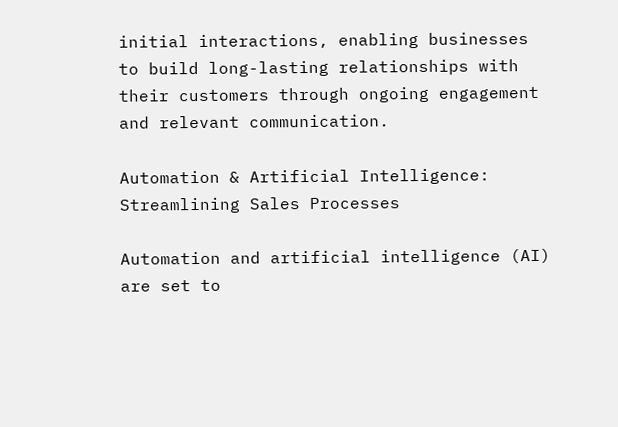initial interactions, enabling businesses to build long-lasting relationships with their customers through ongoing engagement and relevant communication.

Automation & Artificial Intelligence: Streamlining Sales Processes

Automation and artificial intelligence (AI) are set to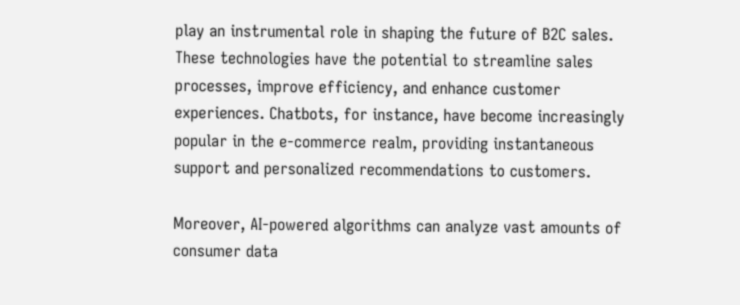play an instrumental role in shaping the future of B2C sales. These technologies have the potential to streamline sales processes, improve efficiency, and enhance customer experiences. Chatbots, for instance, have become increasingly popular in the e-commerce realm, providing instantaneous support and personalized recommendations to customers.

Moreover, AI-powered algorithms can analyze vast amounts of consumer data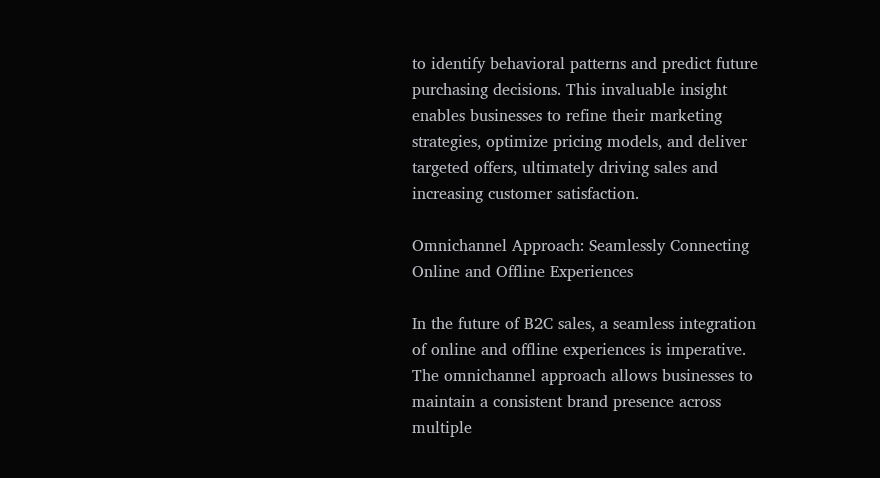to identify behavioral patterns and predict future purchasing decisions. This invaluable insight enables businesses to refine their marketing strategies, optimize pricing models, and deliver targeted offers, ultimately driving sales and increasing customer satisfaction.

Omnichannel Approach: Seamlessly Connecting Online and Offline Experiences

In the future of B2C sales, a seamless integration of online and offline experiences is imperative. The omnichannel approach allows businesses to maintain a consistent brand presence across multiple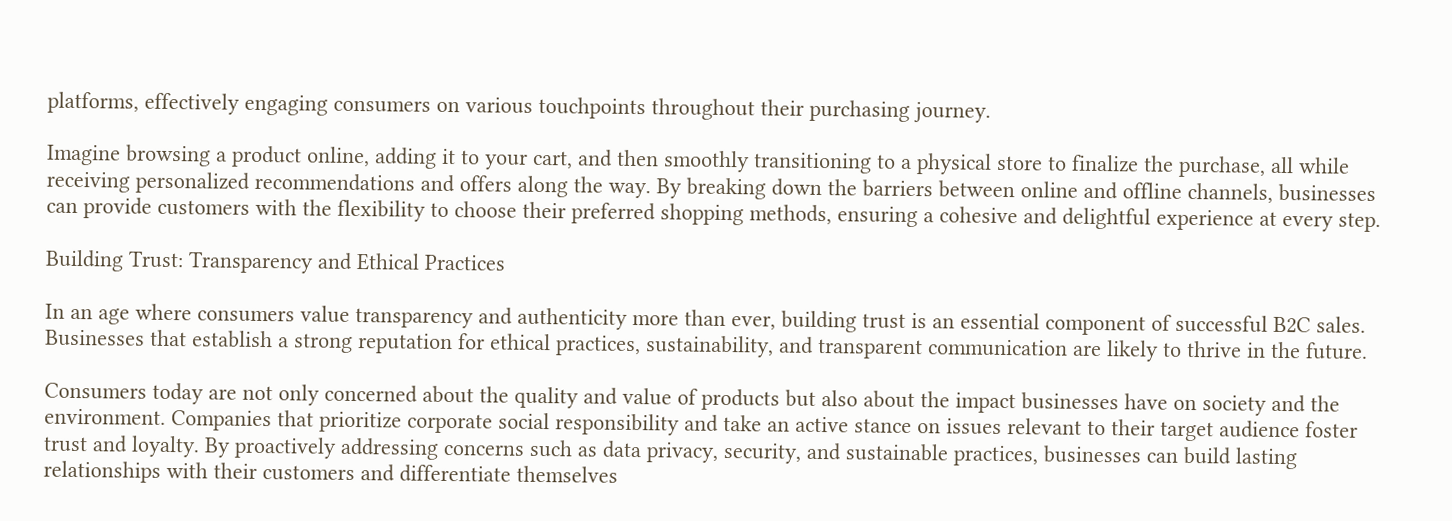platforms, effectively engaging consumers on various touchpoints throughout their purchasing journey.

Imagine browsing a product online, adding it to your cart, and then smoothly transitioning to a physical store to finalize the purchase, all while receiving personalized recommendations and offers along the way. By breaking down the barriers between online and offline channels, businesses can provide customers with the flexibility to choose their preferred shopping methods, ensuring a cohesive and delightful experience at every step.

Building Trust: Transparency and Ethical Practices

In an age where consumers value transparency and authenticity more than ever, building trust is an essential component of successful B2C sales. Businesses that establish a strong reputation for ethical practices, sustainability, and transparent communication are likely to thrive in the future.

Consumers today are not only concerned about the quality and value of products but also about the impact businesses have on society and the environment. Companies that prioritize corporate social responsibility and take an active stance on issues relevant to their target audience foster trust and loyalty. By proactively addressing concerns such as data privacy, security, and sustainable practices, businesses can build lasting relationships with their customers and differentiate themselves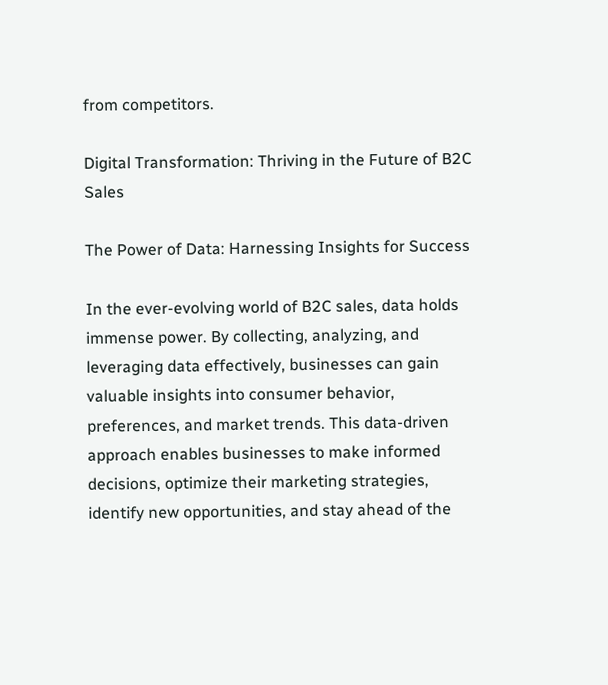from competitors.

Digital Transformation: Thriving in the Future of B2C Sales

The Power of Data: Harnessing Insights for Success

In the ever-evolving world of B2C sales, data holds immense power. By collecting, analyzing, and leveraging data effectively, businesses can gain valuable insights into consumer behavior, preferences, and market trends. This data-driven approach enables businesses to make informed decisions, optimize their marketing strategies, identify new opportunities, and stay ahead of the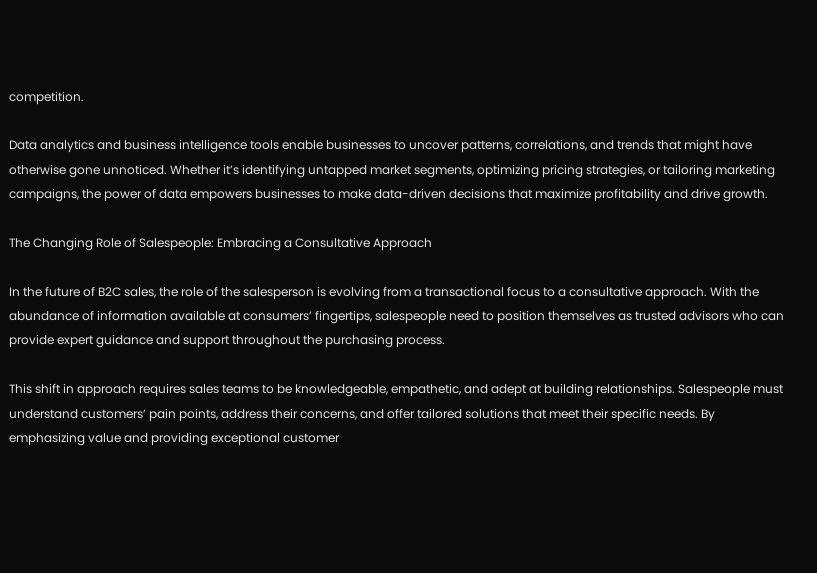competition.

Data analytics and business intelligence tools enable businesses to uncover patterns, correlations, and trends that might have otherwise gone unnoticed. Whether it’s identifying untapped market segments, optimizing pricing strategies, or tailoring marketing campaigns, the power of data empowers businesses to make data-driven decisions that maximize profitability and drive growth.

The Changing Role of Salespeople: Embracing a Consultative Approach

In the future of B2C sales, the role of the salesperson is evolving from a transactional focus to a consultative approach. With the abundance of information available at consumers’ fingertips, salespeople need to position themselves as trusted advisors who can provide expert guidance and support throughout the purchasing process.

This shift in approach requires sales teams to be knowledgeable, empathetic, and adept at building relationships. Salespeople must understand customers’ pain points, address their concerns, and offer tailored solutions that meet their specific needs. By emphasizing value and providing exceptional customer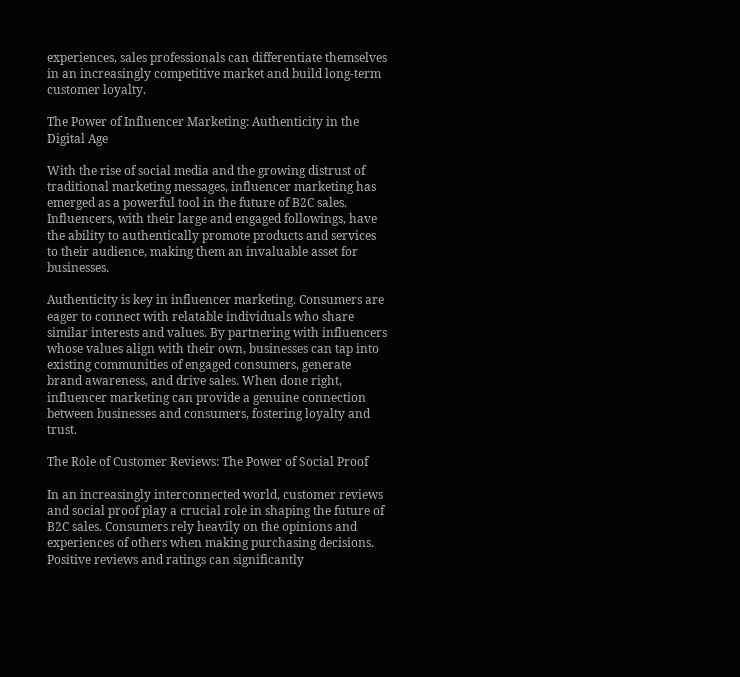experiences, sales professionals can differentiate themselves in an increasingly competitive market and build long-term customer loyalty.

The Power of Influencer Marketing: Authenticity in the Digital Age

With the rise of social media and the growing distrust of traditional marketing messages, influencer marketing has emerged as a powerful tool in the future of B2C sales. Influencers, with their large and engaged followings, have the ability to authentically promote products and services to their audience, making them an invaluable asset for businesses.

Authenticity is key in influencer marketing. Consumers are eager to connect with relatable individuals who share similar interests and values. By partnering with influencers whose values align with their own, businesses can tap into existing communities of engaged consumers, generate brand awareness, and drive sales. When done right, influencer marketing can provide a genuine connection between businesses and consumers, fostering loyalty and trust.

The Role of Customer Reviews: The Power of Social Proof

In an increasingly interconnected world, customer reviews and social proof play a crucial role in shaping the future of B2C sales. Consumers rely heavily on the opinions and experiences of others when making purchasing decisions. Positive reviews and ratings can significantly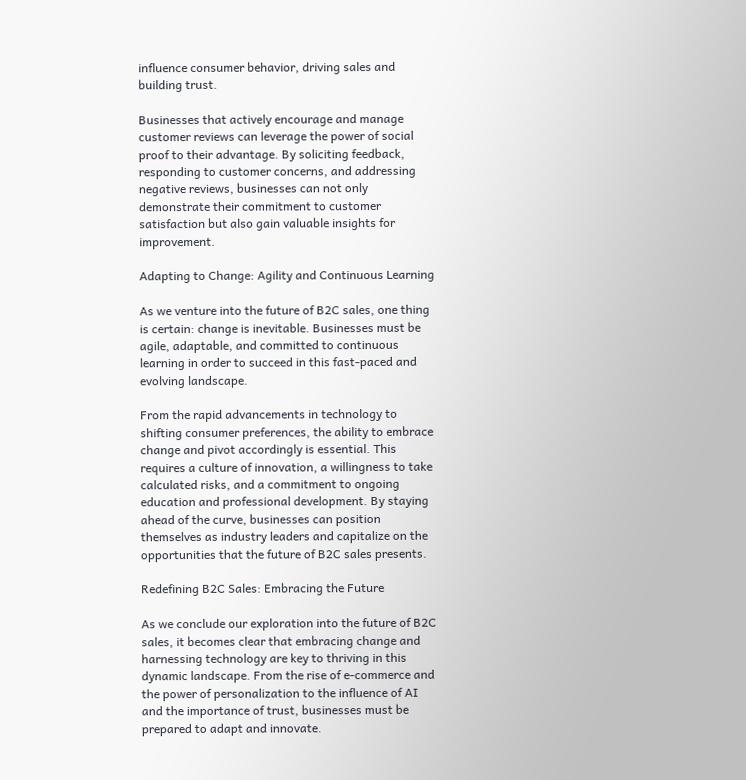influence consumer behavior, driving sales and building trust.

Businesses that actively encourage and manage customer reviews can leverage the power of social proof to their advantage. By soliciting feedback, responding to customer concerns, and addressing negative reviews, businesses can not only demonstrate their commitment to customer satisfaction but also gain valuable insights for improvement.

Adapting to Change: Agility and Continuous Learning

As we venture into the future of B2C sales, one thing is certain: change is inevitable. Businesses must be agile, adaptable, and committed to continuous learning in order to succeed in this fast-paced and evolving landscape.

From the rapid advancements in technology to shifting consumer preferences, the ability to embrace change and pivot accordingly is essential. This requires a culture of innovation, a willingness to take calculated risks, and a commitment to ongoing education and professional development. By staying ahead of the curve, businesses can position themselves as industry leaders and capitalize on the opportunities that the future of B2C sales presents.

Redefining B2C Sales: Embracing the Future

As we conclude our exploration into the future of B2C sales, it becomes clear that embracing change and harnessing technology are key to thriving in this dynamic landscape. From the rise of e-commerce and the power of personalization to the influence of AI and the importance of trust, businesses must be prepared to adapt and innovate.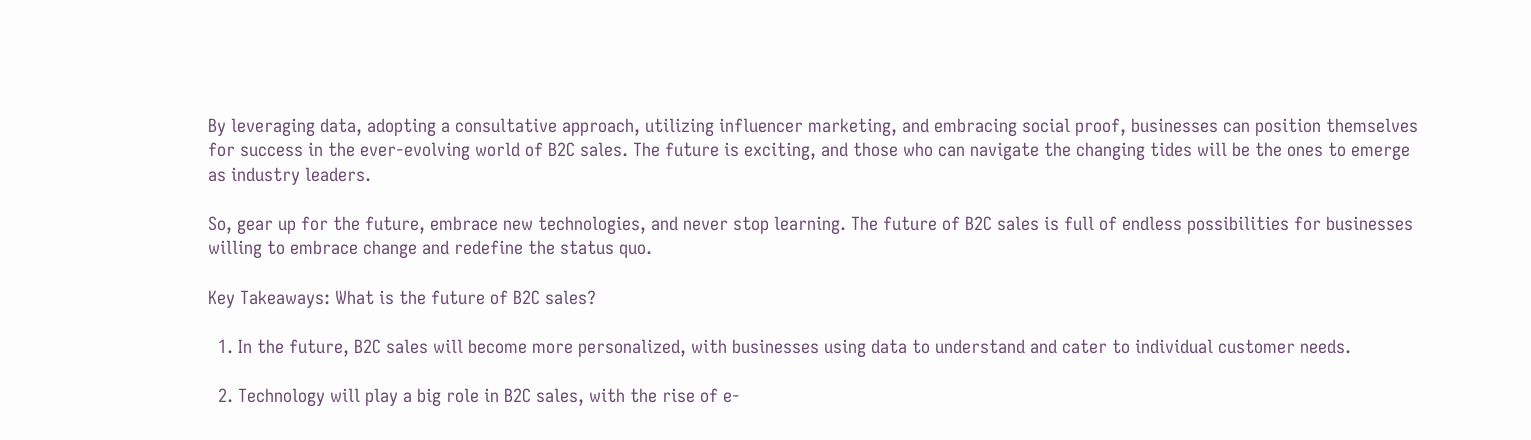By leveraging data, adopting a consultative approach, utilizing influencer marketing, and embracing social proof, businesses can position themselves for success in the ever-evolving world of B2C sales. The future is exciting, and those who can navigate the changing tides will be the ones to emerge as industry leaders.

So, gear up for the future, embrace new technologies, and never stop learning. The future of B2C sales is full of endless possibilities for businesses willing to embrace change and redefine the status quo.

Key Takeaways: What is the future of B2C sales?

  1. In the future, B2C sales will become more personalized, with businesses using data to understand and cater to individual customer needs.

  2. Technology will play a big role in B2C sales, with the rise of e-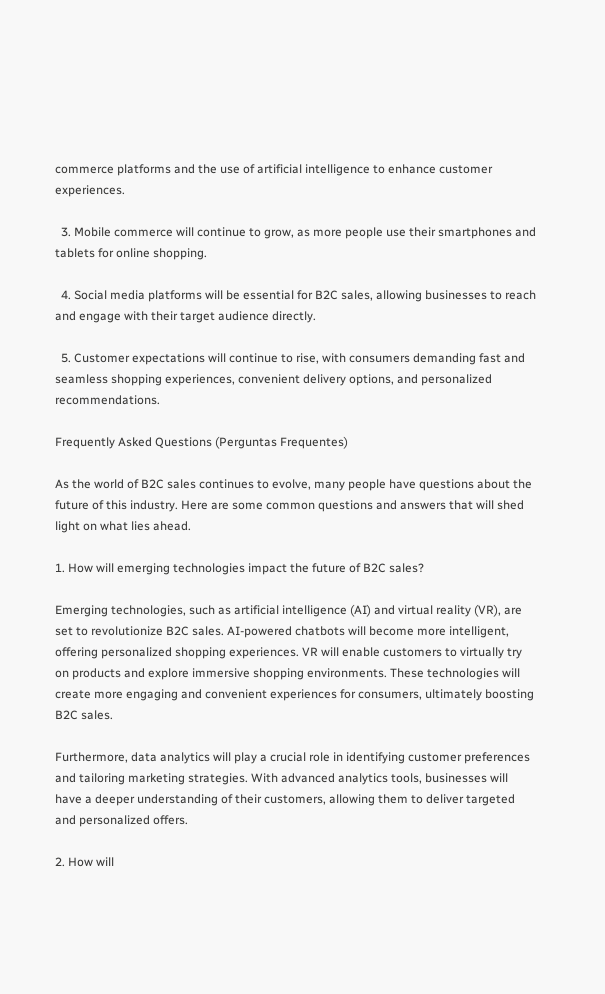commerce platforms and the use of artificial intelligence to enhance customer experiences.

  3. Mobile commerce will continue to grow, as more people use their smartphones and tablets for online shopping.

  4. Social media platforms will be essential for B2C sales, allowing businesses to reach and engage with their target audience directly.

  5. Customer expectations will continue to rise, with consumers demanding fast and seamless shopping experiences, convenient delivery options, and personalized recommendations.

Frequently Asked Questions (Perguntas Frequentes)

As the world of B2C sales continues to evolve, many people have questions about the future of this industry. Here are some common questions and answers that will shed light on what lies ahead.

1. How will emerging technologies impact the future of B2C sales?

Emerging technologies, such as artificial intelligence (AI) and virtual reality (VR), are set to revolutionize B2C sales. AI-powered chatbots will become more intelligent, offering personalized shopping experiences. VR will enable customers to virtually try on products and explore immersive shopping environments. These technologies will create more engaging and convenient experiences for consumers, ultimately boosting B2C sales.

Furthermore, data analytics will play a crucial role in identifying customer preferences and tailoring marketing strategies. With advanced analytics tools, businesses will have a deeper understanding of their customers, allowing them to deliver targeted and personalized offers.

2. How will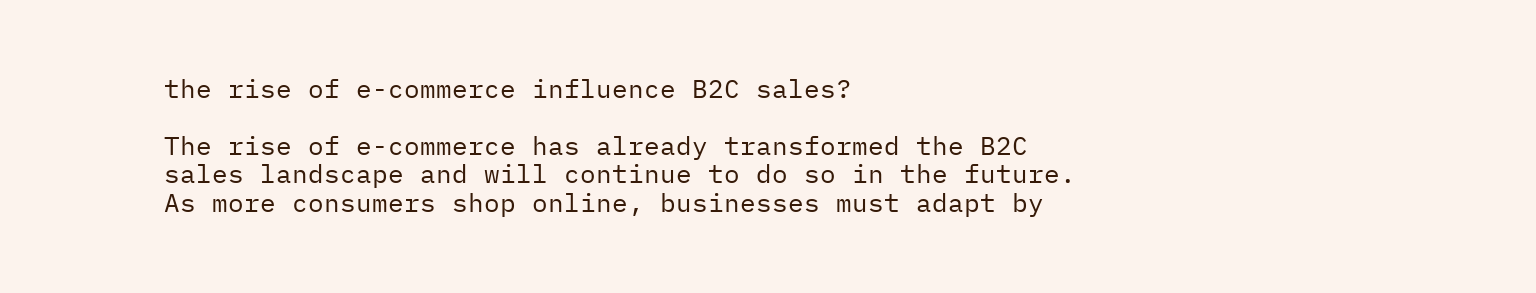the rise of e-commerce influence B2C sales?

The rise of e-commerce has already transformed the B2C sales landscape and will continue to do so in the future. As more consumers shop online, businesses must adapt by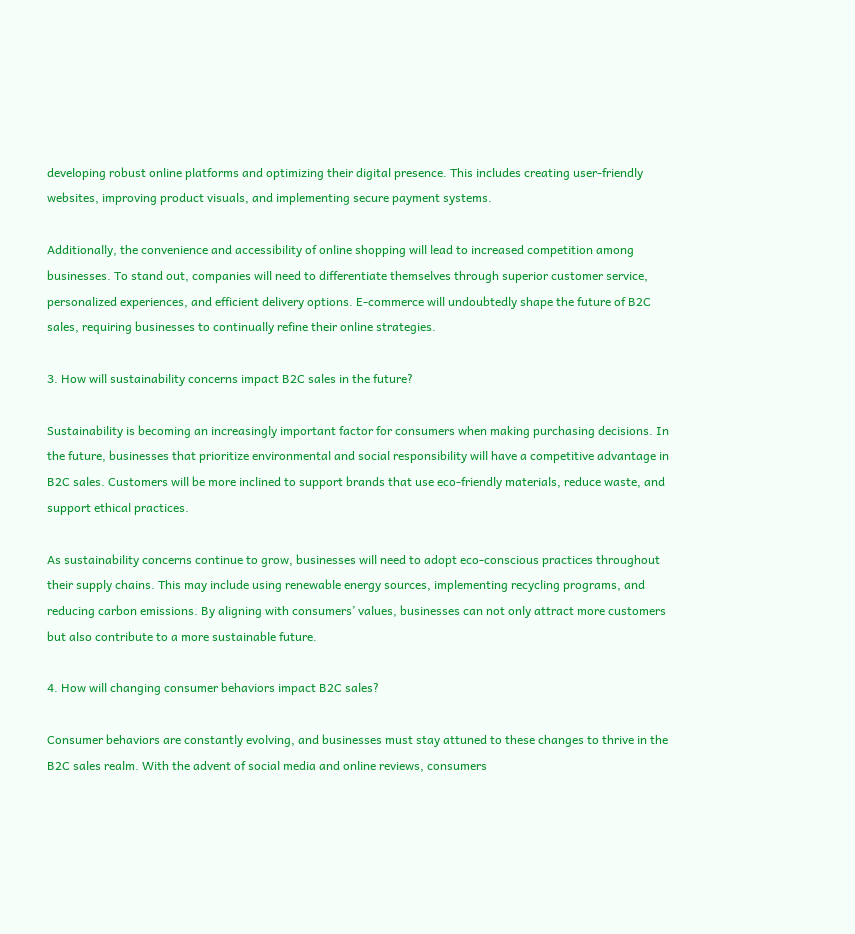developing robust online platforms and optimizing their digital presence. This includes creating user-friendly websites, improving product visuals, and implementing secure payment systems.

Additionally, the convenience and accessibility of online shopping will lead to increased competition among businesses. To stand out, companies will need to differentiate themselves through superior customer service, personalized experiences, and efficient delivery options. E-commerce will undoubtedly shape the future of B2C sales, requiring businesses to continually refine their online strategies.

3. How will sustainability concerns impact B2C sales in the future?

Sustainability is becoming an increasingly important factor for consumers when making purchasing decisions. In the future, businesses that prioritize environmental and social responsibility will have a competitive advantage in B2C sales. Customers will be more inclined to support brands that use eco-friendly materials, reduce waste, and support ethical practices.

As sustainability concerns continue to grow, businesses will need to adopt eco-conscious practices throughout their supply chains. This may include using renewable energy sources, implementing recycling programs, and reducing carbon emissions. By aligning with consumers’ values, businesses can not only attract more customers but also contribute to a more sustainable future.

4. How will changing consumer behaviors impact B2C sales?

Consumer behaviors are constantly evolving, and businesses must stay attuned to these changes to thrive in the B2C sales realm. With the advent of social media and online reviews, consumers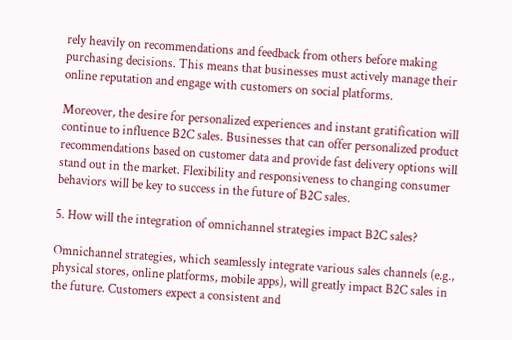rely heavily on recommendations and feedback from others before making purchasing decisions. This means that businesses must actively manage their online reputation and engage with customers on social platforms.

Moreover, the desire for personalized experiences and instant gratification will continue to influence B2C sales. Businesses that can offer personalized product recommendations based on customer data and provide fast delivery options will stand out in the market. Flexibility and responsiveness to changing consumer behaviors will be key to success in the future of B2C sales.

5. How will the integration of omnichannel strategies impact B2C sales?

Omnichannel strategies, which seamlessly integrate various sales channels (e.g., physical stores, online platforms, mobile apps), will greatly impact B2C sales in the future. Customers expect a consistent and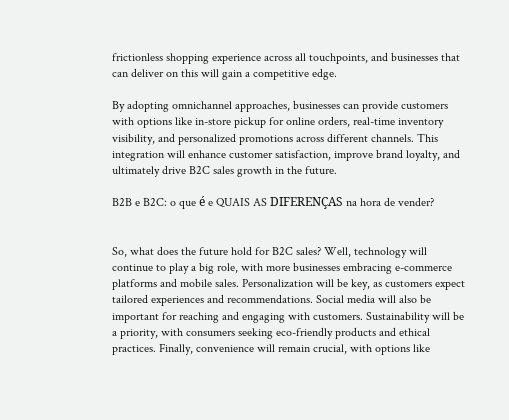frictionless shopping experience across all touchpoints, and businesses that can deliver on this will gain a competitive edge.

By adopting omnichannel approaches, businesses can provide customers with options like in-store pickup for online orders, real-time inventory visibility, and personalized promotions across different channels. This integration will enhance customer satisfaction, improve brand loyalty, and ultimately drive B2C sales growth in the future.

B2B e B2C: o que é e QUAIS AS DIFERENÇAS na hora de vender?


So, what does the future hold for B2C sales? Well, technology will continue to play a big role, with more businesses embracing e-commerce platforms and mobile sales. Personalization will be key, as customers expect tailored experiences and recommendations. Social media will also be important for reaching and engaging with customers. Sustainability will be a priority, with consumers seeking eco-friendly products and ethical practices. Finally, convenience will remain crucial, with options like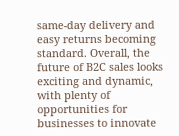same-day delivery and easy returns becoming standard. Overall, the future of B2C sales looks exciting and dynamic, with plenty of opportunities for businesses to innovate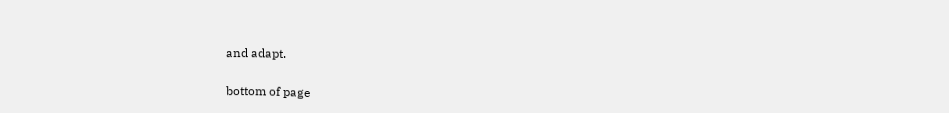and adapt.

bottom of page